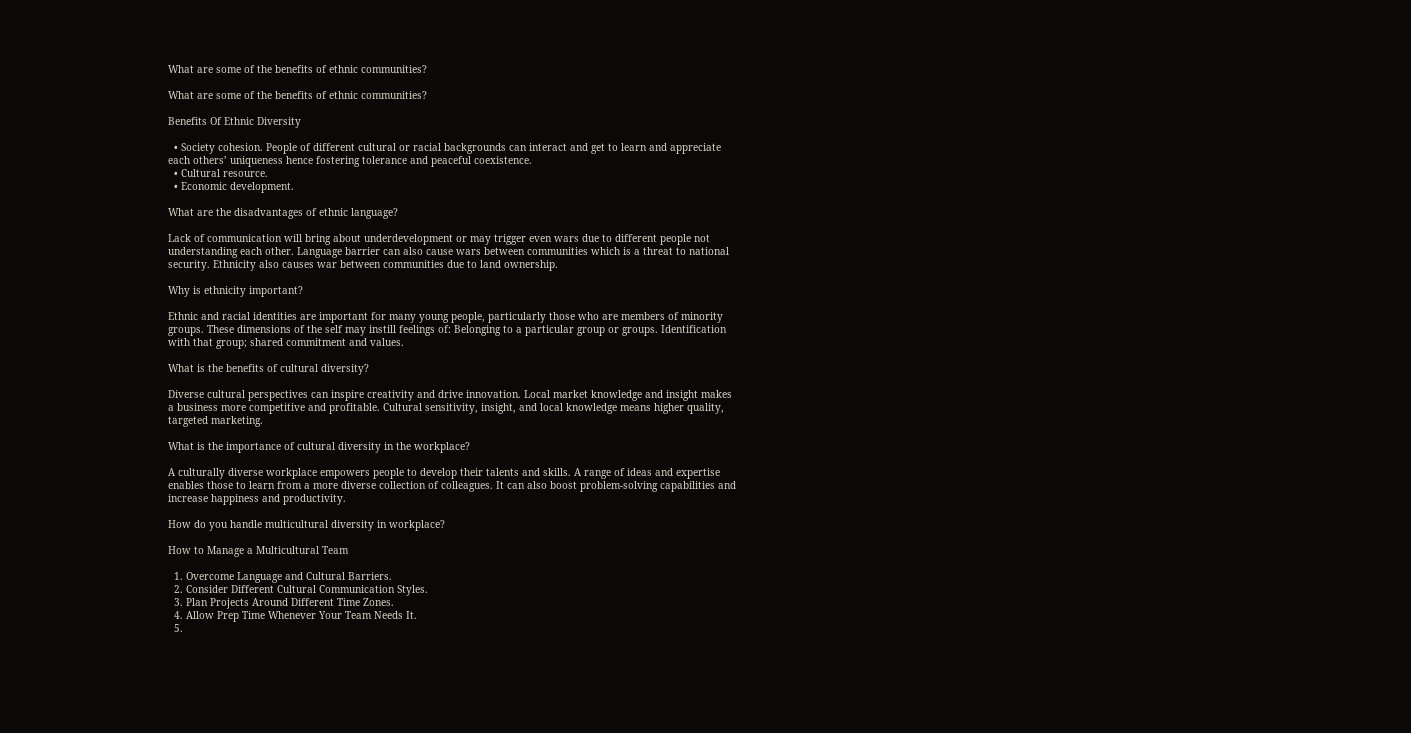What are some of the benefits of ethnic communities?

What are some of the benefits of ethnic communities?

Benefits Of Ethnic Diversity

  • Society cohesion. People of different cultural or racial backgrounds can interact and get to learn and appreciate each others’ uniqueness hence fostering tolerance and peaceful coexistence.
  • Cultural resource.
  • Economic development.

What are the disadvantages of ethnic language?

Lack of communication will bring about underdevelopment or may trigger even wars due to different people not understanding each other. Language barrier can also cause wars between communities which is a threat to national security. Ethnicity also causes war between communities due to land ownership.

Why is ethnicity important?

Ethnic and racial identities are important for many young people, particularly those who are members of minority groups. These dimensions of the self may instill feelings of: Belonging to a particular group or groups. Identification with that group; shared commitment and values.

What is the benefits of cultural diversity?

Diverse cultural perspectives can inspire creativity and drive innovation. Local market knowledge and insight makes a business more competitive and profitable. Cultural sensitivity, insight, and local knowledge means higher quality, targeted marketing.

What is the importance of cultural diversity in the workplace?

A culturally diverse workplace empowers people to develop their talents and skills. A range of ideas and expertise enables those to learn from a more diverse collection of colleagues. It can also boost problem-solving capabilities and increase happiness and productivity.

How do you handle multicultural diversity in workplace?

How to Manage a Multicultural Team

  1. Overcome Language and Cultural Barriers.
  2. Consider Different Cultural Communication Styles.
  3. Plan Projects Around Different Time Zones.
  4. Allow Prep Time Whenever Your Team Needs It.
  5.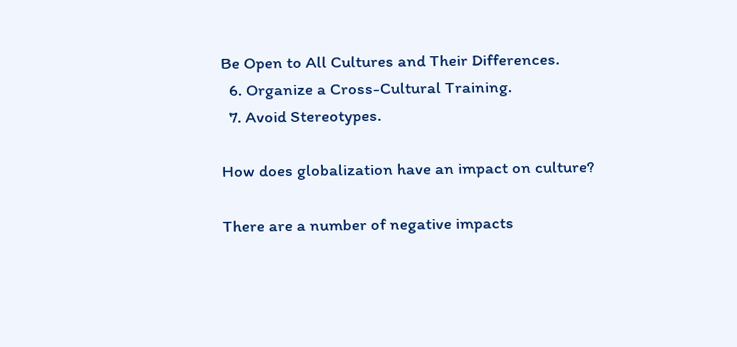Be Open to All Cultures and Their Differences.
  6. Organize a Cross-Cultural Training.
  7. Avoid Stereotypes.

How does globalization have an impact on culture?

There are a number of negative impacts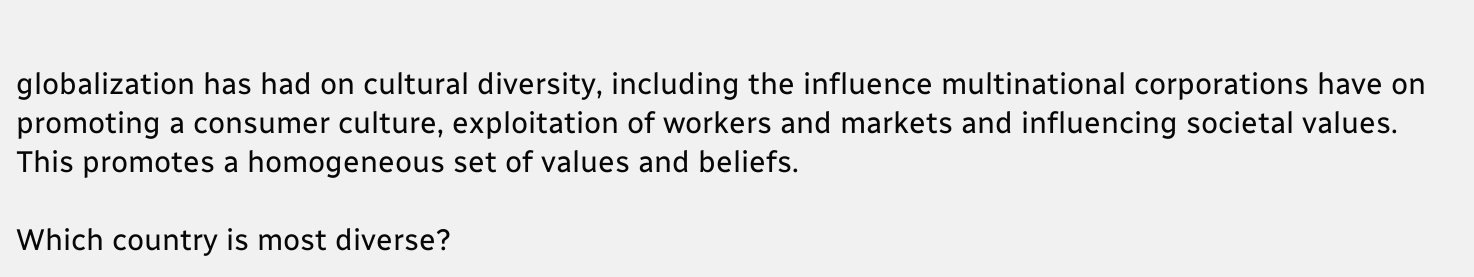globalization has had on cultural diversity, including the influence multinational corporations have on promoting a consumer culture, exploitation of workers and markets and influencing societal values. This promotes a homogeneous set of values and beliefs.

Which country is most diverse?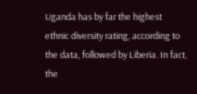Uganda has by far the highest ethnic diversity rating, according to the data, followed by Liberia. In fact, the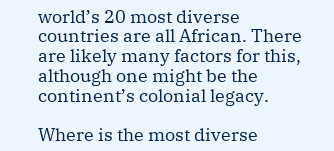world’s 20 most diverse countries are all African. There are likely many factors for this, although one might be the continent’s colonial legacy.

Where is the most diverse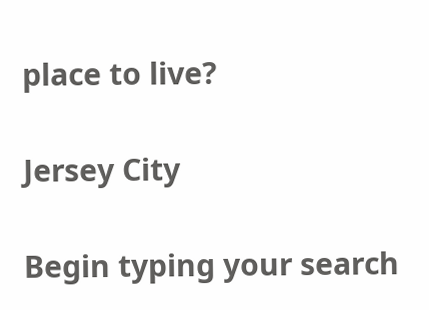place to live?

Jersey City

Begin typing your search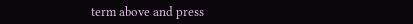term above and press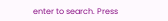enter to search. Press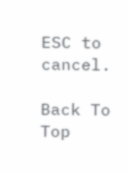ESC to cancel.

Back To Top